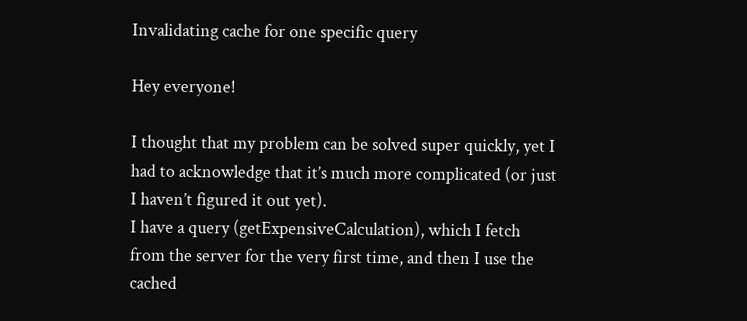Invalidating cache for one specific query

Hey everyone!

I thought that my problem can be solved super quickly, yet I had to acknowledge that it’s much more complicated (or just I haven’t figured it out yet).
I have a query (getExpensiveCalculation), which I fetch from the server for the very first time, and then I use the cached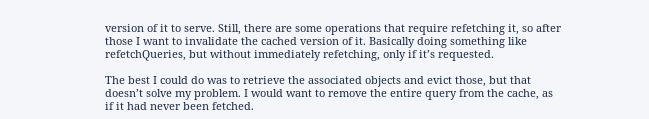version of it to serve. Still, there are some operations that require refetching it, so after those I want to invalidate the cached version of it. Basically doing something like refetchQueries, but without immediately refetching, only if it’s requested.

The best I could do was to retrieve the associated objects and evict those, but that doesn’t solve my problem. I would want to remove the entire query from the cache, as if it had never been fetched.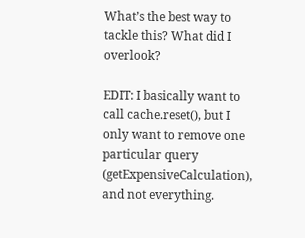What’s the best way to tackle this? What did I overlook?

EDIT: I basically want to call cache.reset(), but I only want to remove one particular query (getExpensiveCalculation), and not everything.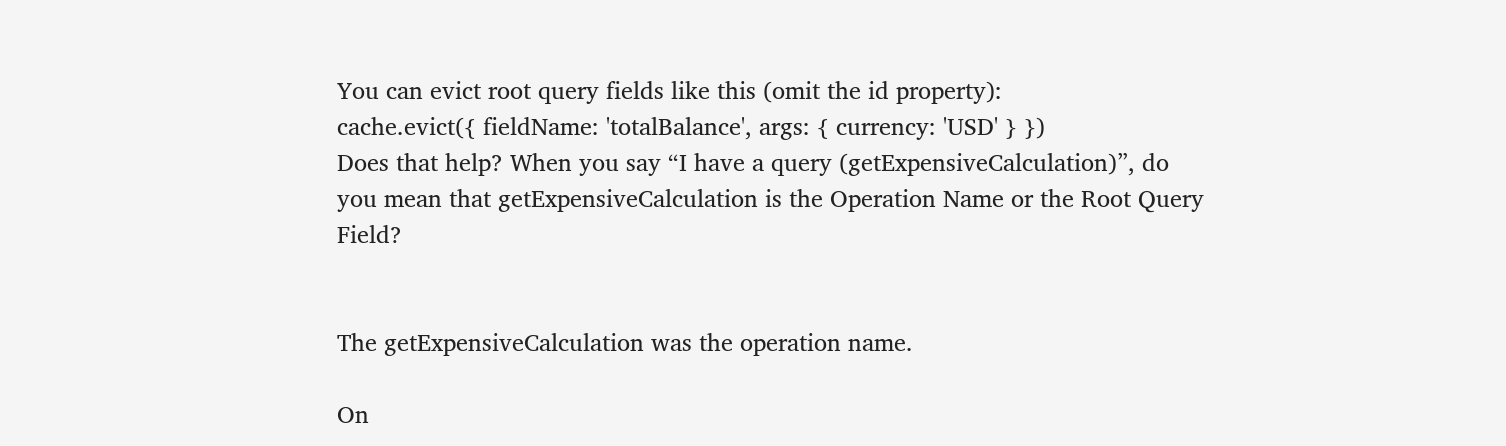You can evict root query fields like this (omit the id property):
cache.evict({ fieldName: 'totalBalance', args: { currency: 'USD' } })
Does that help? When you say “I have a query (getExpensiveCalculation)”, do you mean that getExpensiveCalculation is the Operation Name or the Root Query Field?


The getExpensiveCalculation was the operation name.

On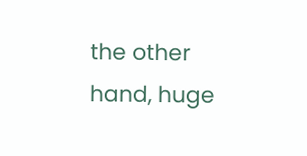the other hand, huge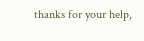thanks for your help,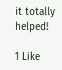it totally helped!

1 Like